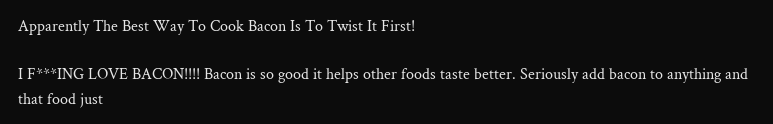Apparently The Best Way To Cook Bacon Is To Twist It First!

I F***ING LOVE BACON!!!! Bacon is so good it helps other foods taste better. Seriously add bacon to anything and that food just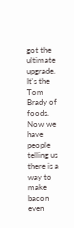got the ultimate upgrade. It's the Tom Brady of foods. Now we have people telling us there is a way to make bacon even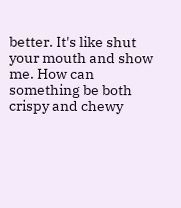better. It's like shut your mouth and show me. How can something be both crispy and chewy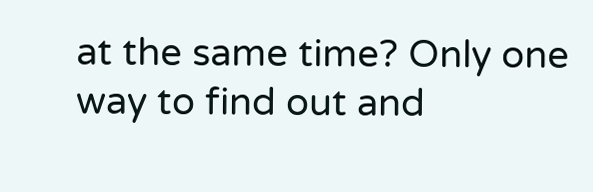at the same time? Only one way to find out and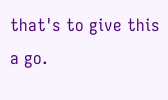that's to give this a go.